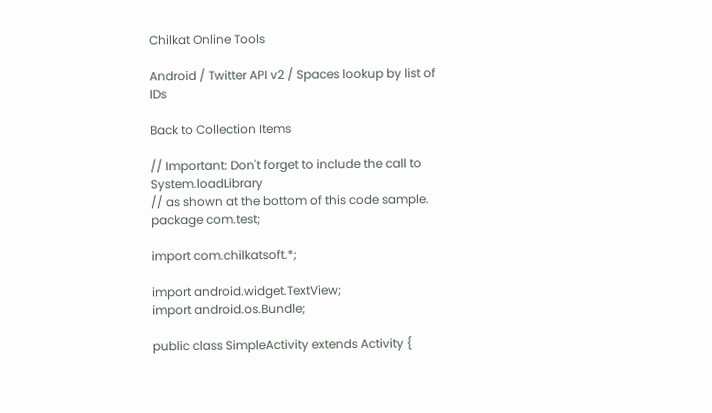Chilkat Online Tools

Android / Twitter API v2 / Spaces lookup by list of IDs

Back to Collection Items

// Important: Don't forget to include the call to System.loadLibrary
// as shown at the bottom of this code sample.
package com.test;

import com.chilkatsoft.*;

import android.widget.TextView;
import android.os.Bundle;

public class SimpleActivity extends Activity {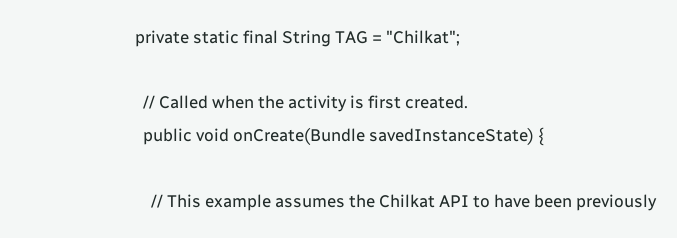private static final String TAG = "Chilkat";

  // Called when the activity is first created.
  public void onCreate(Bundle savedInstanceState) {

    // This example assumes the Chilkat API to have been previously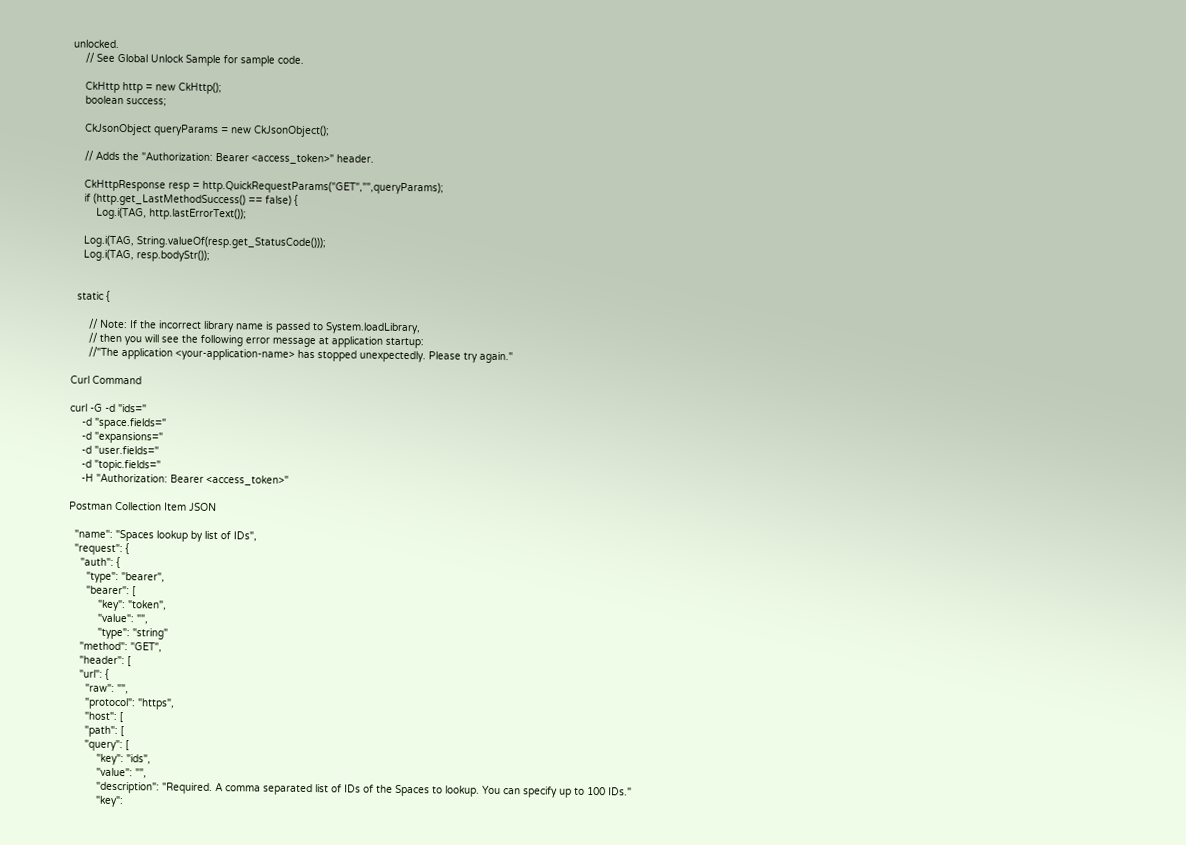unlocked.
    // See Global Unlock Sample for sample code.

    CkHttp http = new CkHttp();
    boolean success;

    CkJsonObject queryParams = new CkJsonObject();

    // Adds the "Authorization: Bearer <access_token>" header.

    CkHttpResponse resp = http.QuickRequestParams("GET","",queryParams);
    if (http.get_LastMethodSuccess() == false) {
        Log.i(TAG, http.lastErrorText());

    Log.i(TAG, String.valueOf(resp.get_StatusCode()));
    Log.i(TAG, resp.bodyStr());


  static {

      // Note: If the incorrect library name is passed to System.loadLibrary,
      // then you will see the following error message at application startup:
      //"The application <your-application-name> has stopped unexpectedly. Please try again."

Curl Command

curl -G -d "ids="
    -d "space.fields="
    -d "expansions="
    -d "user.fields="
    -d "topic.fields="
    -H "Authorization: Bearer <access_token>"

Postman Collection Item JSON

  "name": "Spaces lookup by list of IDs",
  "request": {
    "auth": {
      "type": "bearer",
      "bearer": [
          "key": "token",
          "value": "",
          "type": "string"
    "method": "GET",
    "header": [
    "url": {
      "raw": "",
      "protocol": "https",
      "host": [
      "path": [
      "query": [
          "key": "ids",
          "value": "",
          "description": "Required. A comma separated list of IDs of the Spaces to lookup. You can specify up to 100 IDs."
          "key":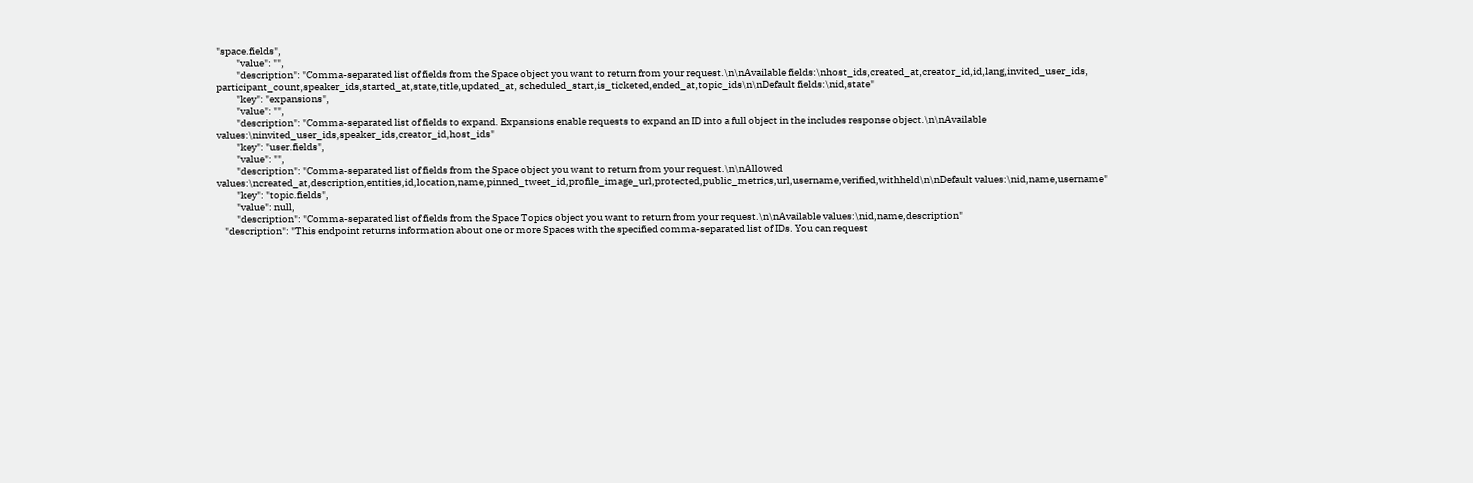"space.fields",
          "value": "",
          "description": "Comma-separated list of fields from the Space object you want to return from your request.\n\nAvailable fields:\nhost_ids,created_at,creator_id,id,lang,invited_user_ids, participant_count,speaker_ids,started_at,state,title,updated_at, scheduled_start,is_ticketed,ended_at,topic_ids\n\nDefault fields:\nid,state"
          "key": "expansions",
          "value": "",
          "description": "Comma-separated list of fields to expand. Expansions enable requests to expand an ID into a full object in the includes response object.\n\nAvailable values:\ninvited_user_ids,speaker_ids,creator_id,host_ids"
          "key": "user.fields",
          "value": "",
          "description": "Comma-separated list of fields from the Space object you want to return from your request.\n\nAllowed values:\ncreated_at,description,entities,id,location,name,pinned_tweet_id,profile_image_url,protected,public_metrics,url,username,verified,withheld\n\nDefault values:\nid,name,username"
          "key": "topic.fields",
          "value": null,
          "description": "Comma-separated list of fields from the Space Topics object you want to return from your request.\n\nAvailable values:\nid,name,description"
    "description": "This endpoint returns information about one or more Spaces with the specified comma-separated list of IDs. You can request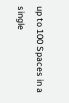up to 100 Spaces in a single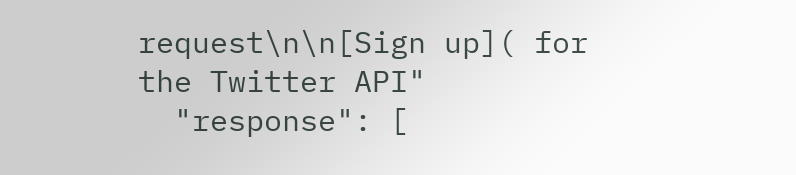request\n\n[Sign up]( for the Twitter API"
  "response": [